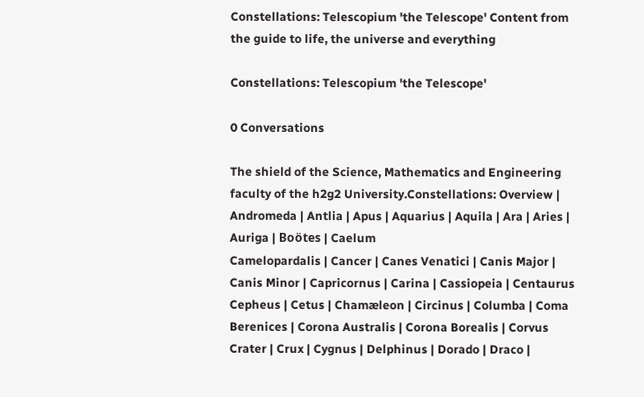Constellations: Telescopium 'the Telescope' Content from the guide to life, the universe and everything

Constellations: Telescopium 'the Telescope'

0 Conversations

The shield of the Science, Mathematics and Engineering faculty of the h2g2 University.Constellations: Overview | Andromeda | Antlia | Apus | Aquarius | Aquila | Ara | Aries | Auriga | Boötes | Caelum
Camelopardalis | Cancer | Canes Venatici | Canis Major | Canis Minor | Capricornus | Carina | Cassiopeia | Centaurus
Cepheus | Cetus | Chamæleon | Circinus | Columba | Coma Berenices | Corona Australis | Corona Borealis | Corvus
Crater | Crux | Cygnus | Delphinus | Dorado | Draco |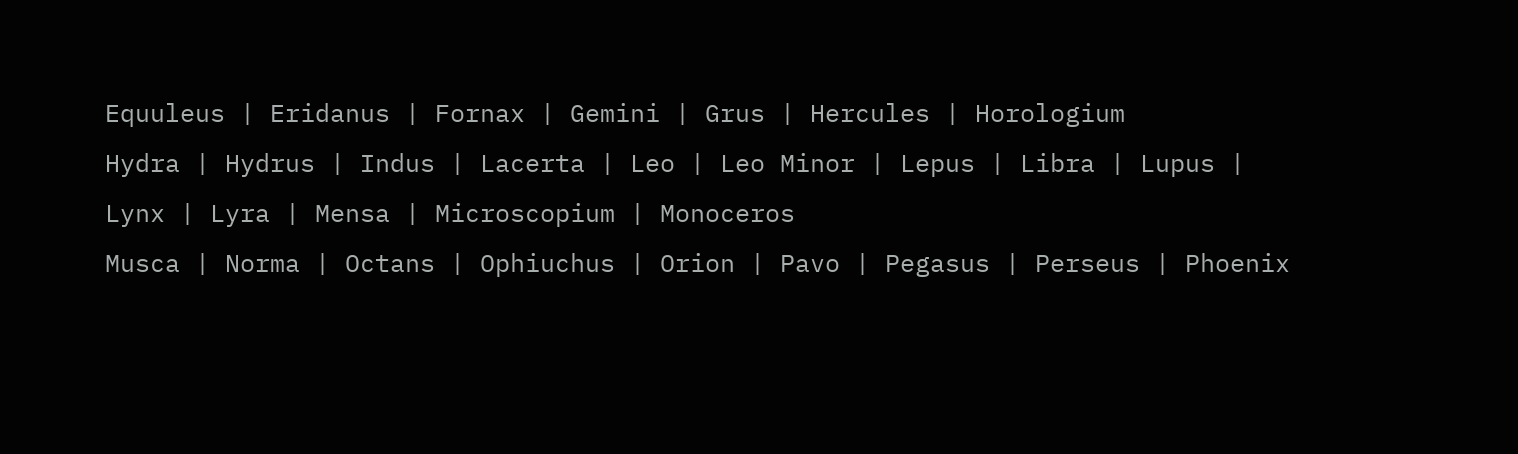Equuleus | Eridanus | Fornax | Gemini | Grus | Hercules | Horologium
Hydra | Hydrus | Indus | Lacerta | Leo | Leo Minor | Lepus | Libra | Lupus | Lynx | Lyra | Mensa | Microscopium | Monoceros
Musca | Norma | Octans | Ophiuchus | Orion | Pavo | Pegasus | Perseus | Phoenix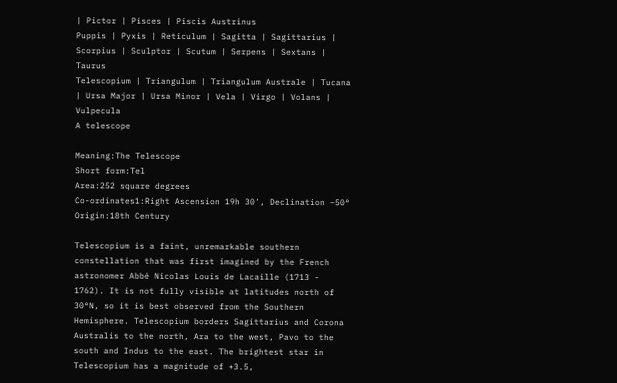| Pictor | Pisces | Piscis Austrinus
Puppis | Pyxis | Reticulum | Sagitta | Sagittarius | Scorpius | Sculptor | Scutum | Serpens | Sextans | Taurus
Telescopium | Triangulum | Triangulum Australe | Tucana | Ursa Major | Ursa Minor | Vela | Virgo | Volans | Vulpecula
A telescope

Meaning:The Telescope
Short form:Tel
Area:252 square degrees
Co-ordinates1:Right Ascension 19h 30', Declination −50°
Origin:18th Century

Telescopium is a faint, unremarkable southern constellation that was first imagined by the French astronomer Abbé Nicolas Louis de Lacaille (1713 - 1762). It is not fully visible at latitudes north of 30°N, so it is best observed from the Southern Hemisphere. Telescopium borders Sagittarius and Corona Australis to the north, Ara to the west, Pavo to the south and Indus to the east. The brightest star in Telescopium has a magnitude of +3.5,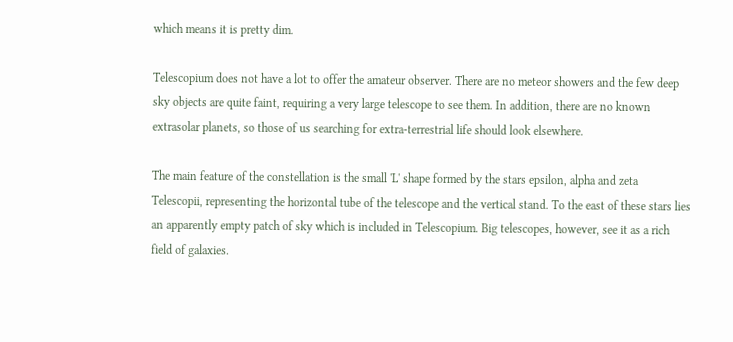which means it is pretty dim.

Telescopium does not have a lot to offer the amateur observer. There are no meteor showers and the few deep sky objects are quite faint, requiring a very large telescope to see them. In addition, there are no known extrasolar planets, so those of us searching for extra-terrestrial life should look elsewhere.

The main feature of the constellation is the small 'L' shape formed by the stars epsilon, alpha and zeta Telescopii, representing the horizontal tube of the telescope and the vertical stand. To the east of these stars lies an apparently empty patch of sky which is included in Telescopium. Big telescopes, however, see it as a rich field of galaxies.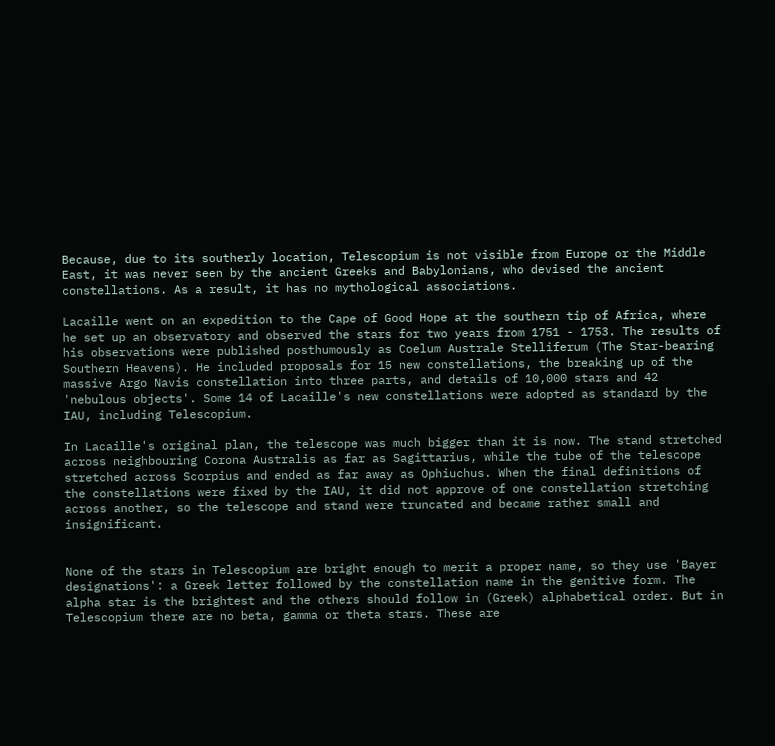Because, due to its southerly location, Telescopium is not visible from Europe or the Middle East, it was never seen by the ancient Greeks and Babylonians, who devised the ancient constellations. As a result, it has no mythological associations.

Lacaille went on an expedition to the Cape of Good Hope at the southern tip of Africa, where he set up an observatory and observed the stars for two years from 1751 - 1753. The results of his observations were published posthumously as Coelum Australe Stelliferum (The Star-bearing Southern Heavens). He included proposals for 15 new constellations, the breaking up of the massive Argo Navis constellation into three parts, and details of 10,000 stars and 42 'nebulous objects'. Some 14 of Lacaille's new constellations were adopted as standard by the IAU, including Telescopium.

In Lacaille's original plan, the telescope was much bigger than it is now. The stand stretched across neighbouring Corona Australis as far as Sagittarius, while the tube of the telescope stretched across Scorpius and ended as far away as Ophiuchus. When the final definitions of the constellations were fixed by the IAU, it did not approve of one constellation stretching across another, so the telescope and stand were truncated and became rather small and insignificant.


None of the stars in Telescopium are bright enough to merit a proper name, so they use 'Bayer designations': a Greek letter followed by the constellation name in the genitive form. The alpha star is the brightest and the others should follow in (Greek) alphabetical order. But in Telescopium there are no beta, gamma or theta stars. These are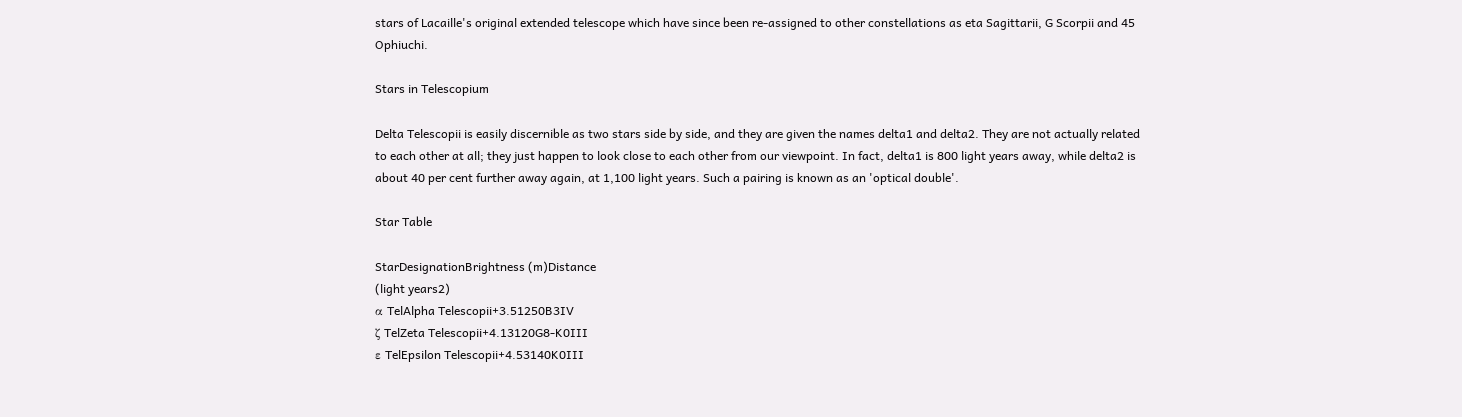stars of Lacaille's original extended telescope which have since been re-assigned to other constellations as eta Sagittarii, G Scorpii and 45 Ophiuchi.

Stars in Telescopium

Delta Telescopii is easily discernible as two stars side by side, and they are given the names delta1 and delta2. They are not actually related to each other at all; they just happen to look close to each other from our viewpoint. In fact, delta1 is 800 light years away, while delta2 is about 40 per cent further away again, at 1,100 light years. Such a pairing is known as an 'optical double'.

Star Table

StarDesignationBrightness (m)Distance
(light years2)
α TelAlpha Telescopii+3.51250B3IV
ζ TelZeta Telescopii+4.13120G8-K0III
ε TelEpsilon Telescopii+4.53140K0III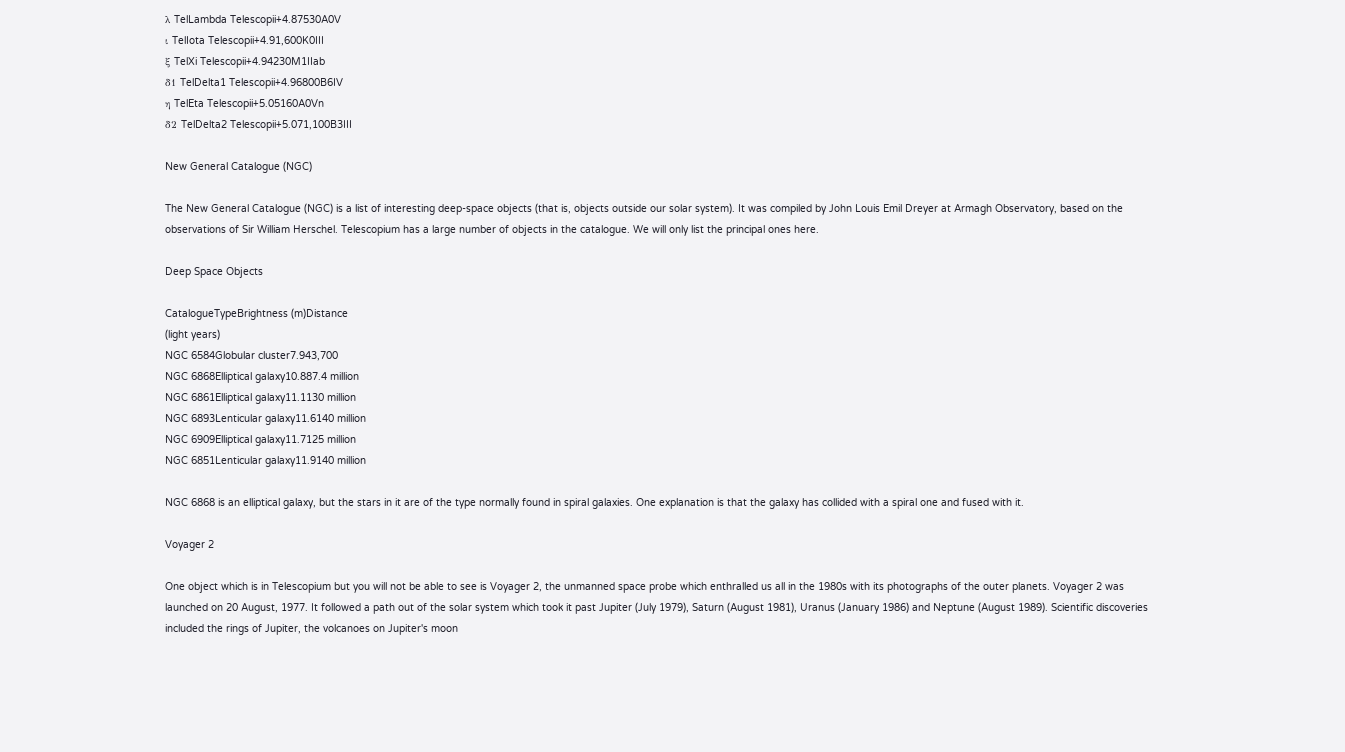λ TelLambda Telescopii+4.87530A0V
ι TelIota Telescopii+4.91,600K0III
ξ TelXi Telescopii+4.94230M1IIab
δ1 TelDelta1 Telescopii+4.96800B6IV
η TelEta Telescopii+5.05160A0Vn
δ2 TelDelta2 Telescopii+5.071,100B3III

New General Catalogue (NGC)

The New General Catalogue (NGC) is a list of interesting deep-space objects (that is, objects outside our solar system). It was compiled by John Louis Emil Dreyer at Armagh Observatory, based on the observations of Sir William Herschel. Telescopium has a large number of objects in the catalogue. We will only list the principal ones here.

Deep Space Objects

CatalogueTypeBrightness (m)Distance
(light years)
NGC 6584Globular cluster7.943,700
NGC 6868Elliptical galaxy10.887.4 million
NGC 6861Elliptical galaxy11.1130 million
NGC 6893Lenticular galaxy11.6140 million
NGC 6909Elliptical galaxy11.7125 million
NGC 6851Lenticular galaxy11.9140 million

NGC 6868 is an elliptical galaxy, but the stars in it are of the type normally found in spiral galaxies. One explanation is that the galaxy has collided with a spiral one and fused with it.

Voyager 2

One object which is in Telescopium but you will not be able to see is Voyager 2, the unmanned space probe which enthralled us all in the 1980s with its photographs of the outer planets. Voyager 2 was launched on 20 August, 1977. It followed a path out of the solar system which took it past Jupiter (July 1979), Saturn (August 1981), Uranus (January 1986) and Neptune (August 1989). Scientific discoveries included the rings of Jupiter, the volcanoes on Jupiter's moon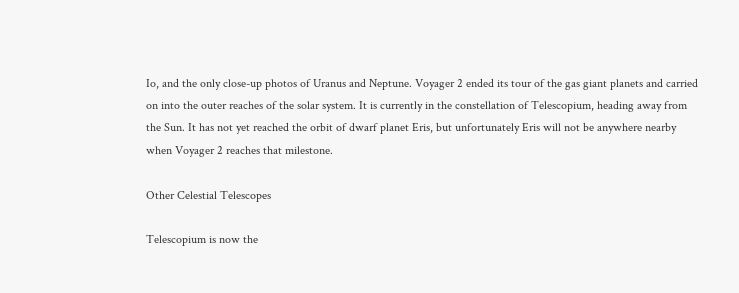Io, and the only close-up photos of Uranus and Neptune. Voyager 2 ended its tour of the gas giant planets and carried on into the outer reaches of the solar system. It is currently in the constellation of Telescopium, heading away from the Sun. It has not yet reached the orbit of dwarf planet Eris, but unfortunately Eris will not be anywhere nearby when Voyager 2 reaches that milestone.

Other Celestial Telescopes

Telescopium is now the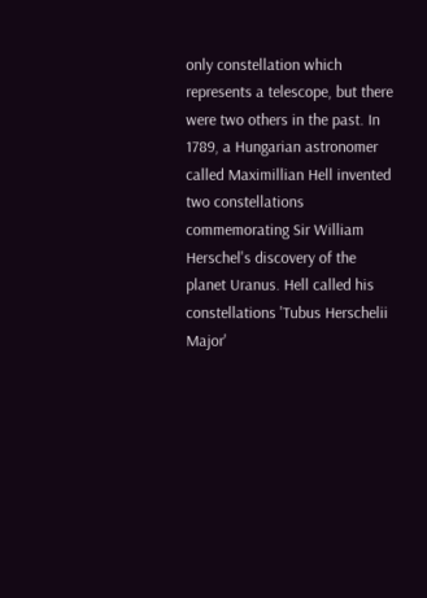only constellation which represents a telescope, but there were two others in the past. In 1789, a Hungarian astronomer called Maximillian Hell invented two constellations commemorating Sir William Herschel's discovery of the planet Uranus. Hell called his constellations 'Tubus Herschelii Major'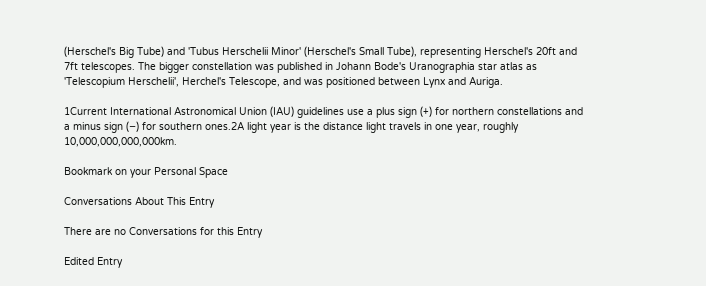(Herschel's Big Tube) and 'Tubus Herschelii Minor' (Herschel's Small Tube), representing Herschel's 20ft and 7ft telescopes. The bigger constellation was published in Johann Bode's Uranographia star atlas as 'Telescopium Herschelii', Herchel's Telescope, and was positioned between Lynx and Auriga.

1Current International Astronomical Union (IAU) guidelines use a plus sign (+) for northern constellations and a minus sign (−) for southern ones.2A light year is the distance light travels in one year, roughly 10,000,000,000,000km.

Bookmark on your Personal Space

Conversations About This Entry

There are no Conversations for this Entry

Edited Entry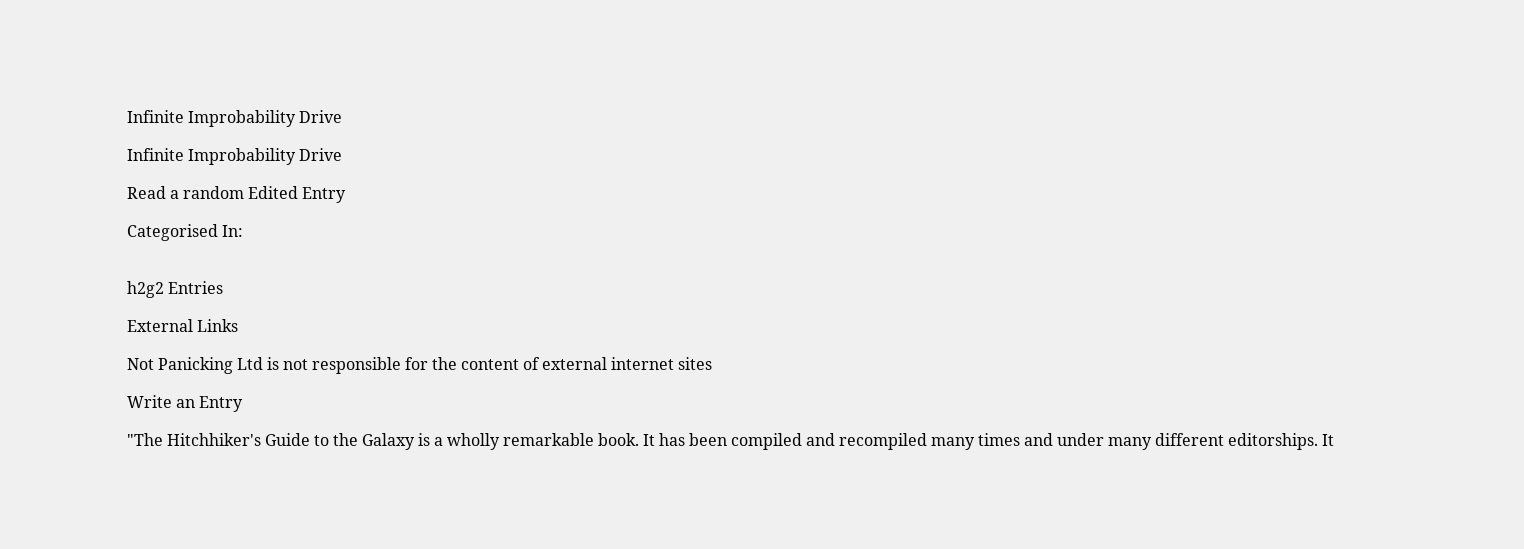Infinite Improbability Drive

Infinite Improbability Drive

Read a random Edited Entry

Categorised In:


h2g2 Entries

External Links

Not Panicking Ltd is not responsible for the content of external internet sites

Write an Entry

"The Hitchhiker's Guide to the Galaxy is a wholly remarkable book. It has been compiled and recompiled many times and under many different editorships. It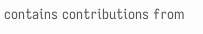contains contributions from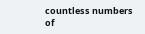countless numbers of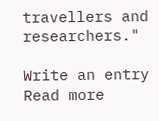travellers and researchers."

Write an entry
Read more